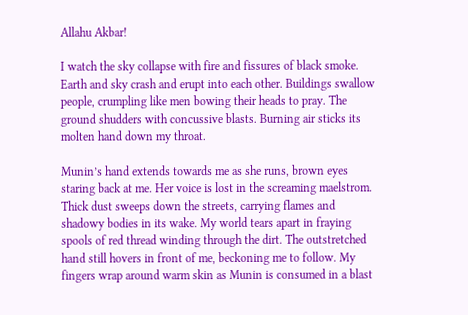Allahu Akbar!

I watch the sky collapse with fire and fissures of black smoke. Earth and sky crash and erupt into each other. Buildings swallow people, crumpling like men bowing their heads to pray. The ground shudders with concussive blasts. Burning air sticks its molten hand down my throat.

Munin’s hand extends towards me as she runs, brown eyes staring back at me. Her voice is lost in the screaming maelstrom. Thick dust sweeps down the streets, carrying flames and shadowy bodies in its wake. My world tears apart in fraying spools of red thread winding through the dirt. The outstretched hand still hovers in front of me, beckoning me to follow. My fingers wrap around warm skin as Munin is consumed in a blast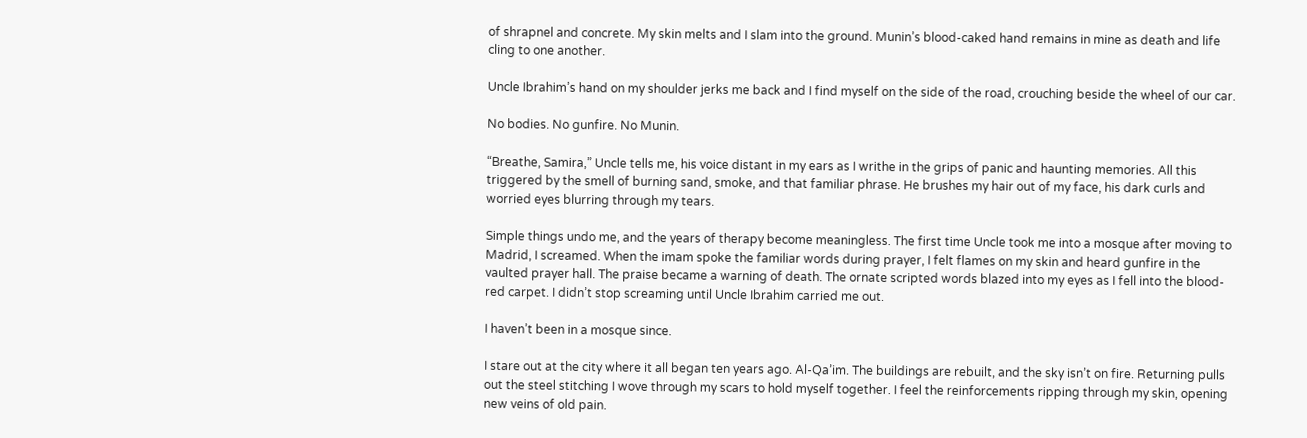of shrapnel and concrete. My skin melts and I slam into the ground. Munin’s blood-caked hand remains in mine as death and life cling to one another.

Uncle Ibrahim’s hand on my shoulder jerks me back and I find myself on the side of the road, crouching beside the wheel of our car.

No bodies. No gunfire. No Munin.

“Breathe, Samira,” Uncle tells me, his voice distant in my ears as I writhe in the grips of panic and haunting memories. All this triggered by the smell of burning sand, smoke, and that familiar phrase. He brushes my hair out of my face, his dark curls and worried eyes blurring through my tears.

Simple things undo me, and the years of therapy become meaningless. The first time Uncle took me into a mosque after moving to Madrid, I screamed. When the imam spoke the familiar words during prayer, I felt flames on my skin and heard gunfire in the vaulted prayer hall. The praise became a warning of death. The ornate scripted words blazed into my eyes as I fell into the blood-red carpet. I didn’t stop screaming until Uncle Ibrahim carried me out.

I haven’t been in a mosque since.

I stare out at the city where it all began ten years ago. Al-Qa’im. The buildings are rebuilt, and the sky isn’t on fire. Returning pulls out the steel stitching I wove through my scars to hold myself together. I feel the reinforcements ripping through my skin, opening new veins of old pain.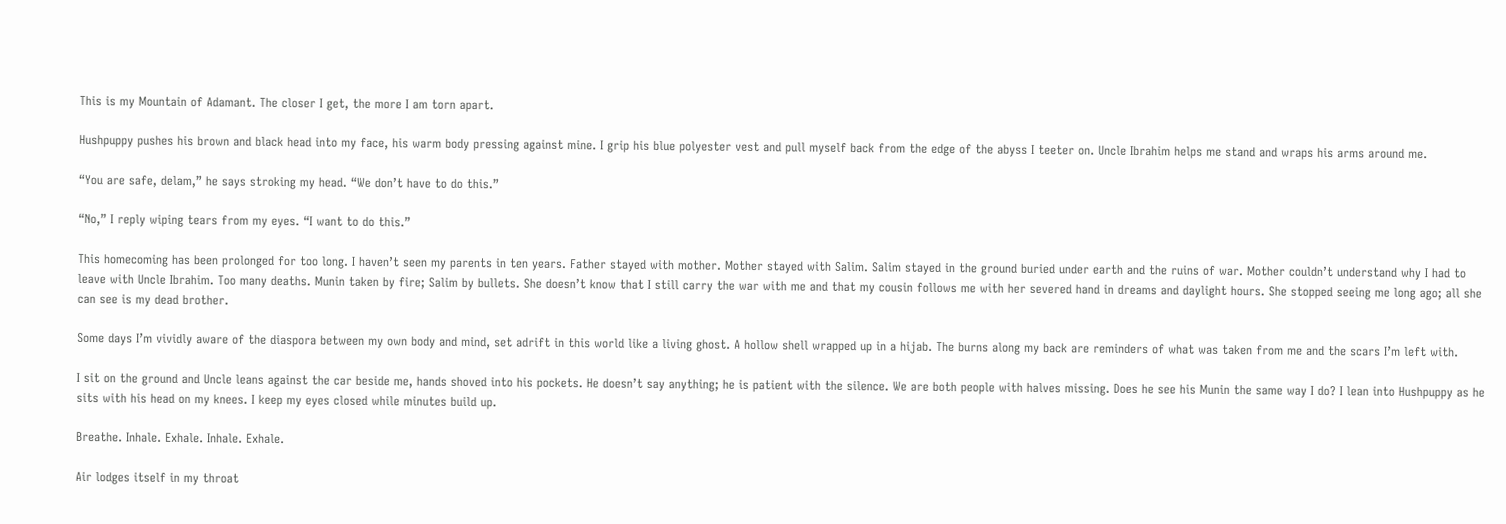This is my Mountain of Adamant. The closer I get, the more I am torn apart.

Hushpuppy pushes his brown and black head into my face, his warm body pressing against mine. I grip his blue polyester vest and pull myself back from the edge of the abyss I teeter on. Uncle Ibrahim helps me stand and wraps his arms around me.

“You are safe, delam,” he says stroking my head. “We don’t have to do this.”

“No,” I reply wiping tears from my eyes. “I want to do this.”

This homecoming has been prolonged for too long. I haven’t seen my parents in ten years. Father stayed with mother. Mother stayed with Salim. Salim stayed in the ground buried under earth and the ruins of war. Mother couldn’t understand why I had to leave with Uncle Ibrahim. Too many deaths. Munin taken by fire; Salim by bullets. She doesn’t know that I still carry the war with me and that my cousin follows me with her severed hand in dreams and daylight hours. She stopped seeing me long ago; all she can see is my dead brother.

Some days I’m vividly aware of the diaspora between my own body and mind, set adrift in this world like a living ghost. A hollow shell wrapped up in a hijab. The burns along my back are reminders of what was taken from me and the scars I’m left with.

I sit on the ground and Uncle leans against the car beside me, hands shoved into his pockets. He doesn’t say anything; he is patient with the silence. We are both people with halves missing. Does he see his Munin the same way I do? I lean into Hushpuppy as he sits with his head on my knees. I keep my eyes closed while minutes build up.

Breathe. Inhale. Exhale. Inhale. Exhale.

Air lodges itself in my throat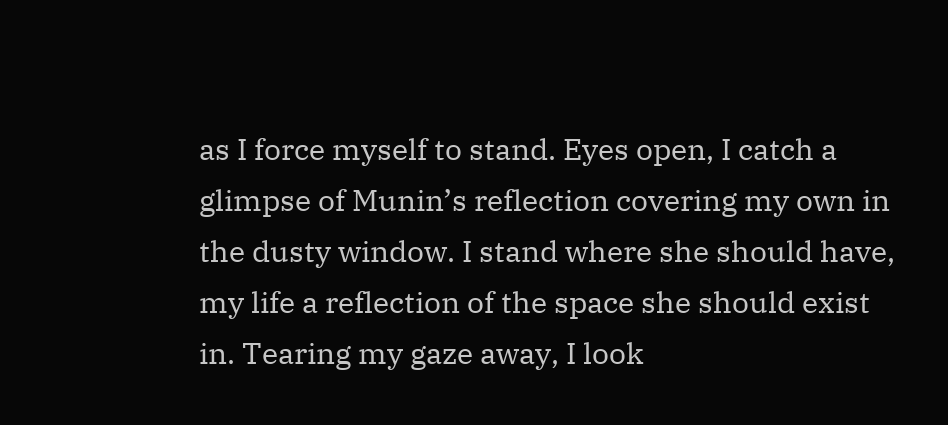as I force myself to stand. Eyes open, I catch a glimpse of Munin’s reflection covering my own in the dusty window. I stand where she should have, my life a reflection of the space she should exist in. Tearing my gaze away, I look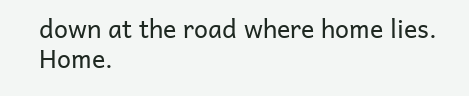down at the road where home lies. Home.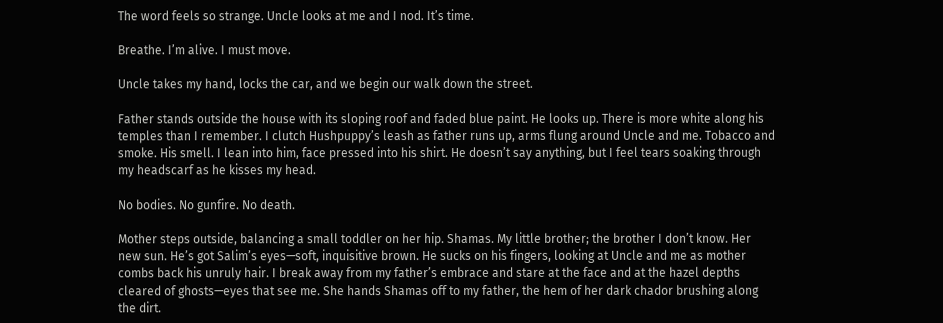The word feels so strange. Uncle looks at me and I nod. It’s time.

Breathe. I’m alive. I must move.

Uncle takes my hand, locks the car, and we begin our walk down the street.

Father stands outside the house with its sloping roof and faded blue paint. He looks up. There is more white along his temples than I remember. I clutch Hushpuppy’s leash as father runs up, arms flung around Uncle and me. Tobacco and smoke. His smell. I lean into him, face pressed into his shirt. He doesn’t say anything, but I feel tears soaking through my headscarf as he kisses my head.

No bodies. No gunfire. No death.

Mother steps outside, balancing a small toddler on her hip. Shamas. My little brother; the brother I don’t know. Her new sun. He’s got Salim’s eyes—soft, inquisitive brown. He sucks on his fingers, looking at Uncle and me as mother combs back his unruly hair. I break away from my father’s embrace and stare at the face and at the hazel depths cleared of ghosts—eyes that see me. She hands Shamas off to my father, the hem of her dark chador brushing along the dirt.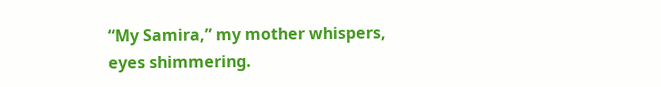“My Samira,” my mother whispers, eyes shimmering.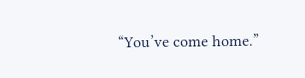“You’ve come home.”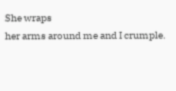She wraps
her arms around me and I crumple.